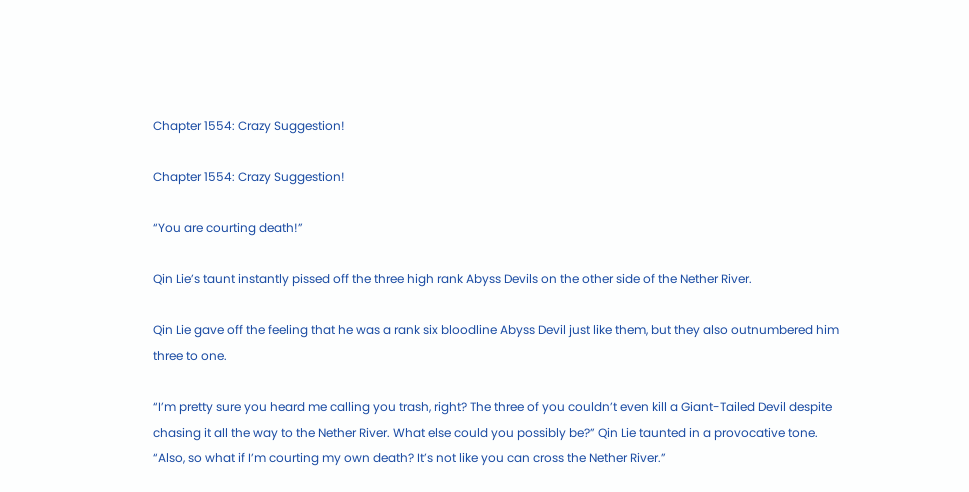Chapter 1554: Crazy Suggestion!

Chapter 1554: Crazy Suggestion!

“You are courting death!”

Qin Lie’s taunt instantly pissed off the three high rank Abyss Devils on the other side of the Nether River.

Qin Lie gave off the feeling that he was a rank six bloodline Abyss Devil just like them, but they also outnumbered him three to one.

“I’m pretty sure you heard me calling you trash, right? The three of you couldn’t even kill a Giant-Tailed Devil despite chasing it all the way to the Nether River. What else could you possibly be?” Qin Lie taunted in a provocative tone. “Also, so what if I’m courting my own death? It’s not like you can cross the Nether River.”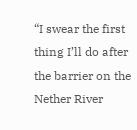“I swear the first thing I’ll do after the barrier on the Nether River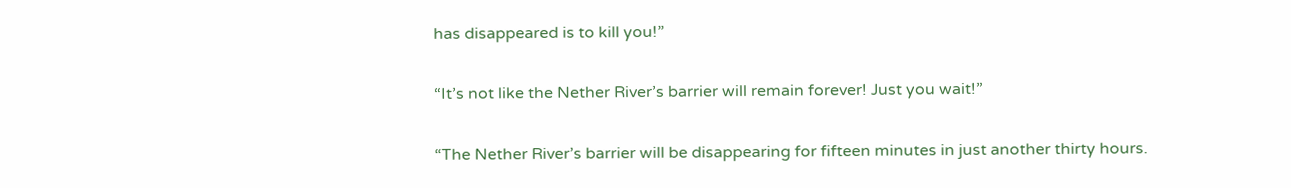has disappeared is to kill you!”

“It’s not like the Nether River’s barrier will remain forever! Just you wait!”

“The Nether River’s barrier will be disappearing for fifteen minutes in just another thirty hours.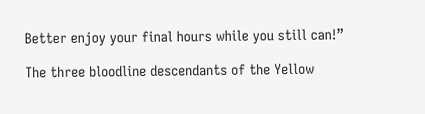Better enjoy your final hours while you still can!”

The three bloodline descendants of the Yellow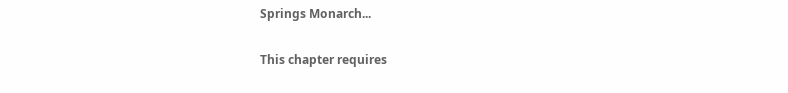Springs Monarch...

This chapter requires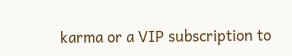karma or a VIP subscription to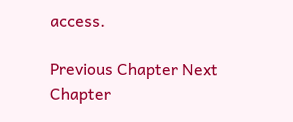access.

Previous Chapter Next Chapter